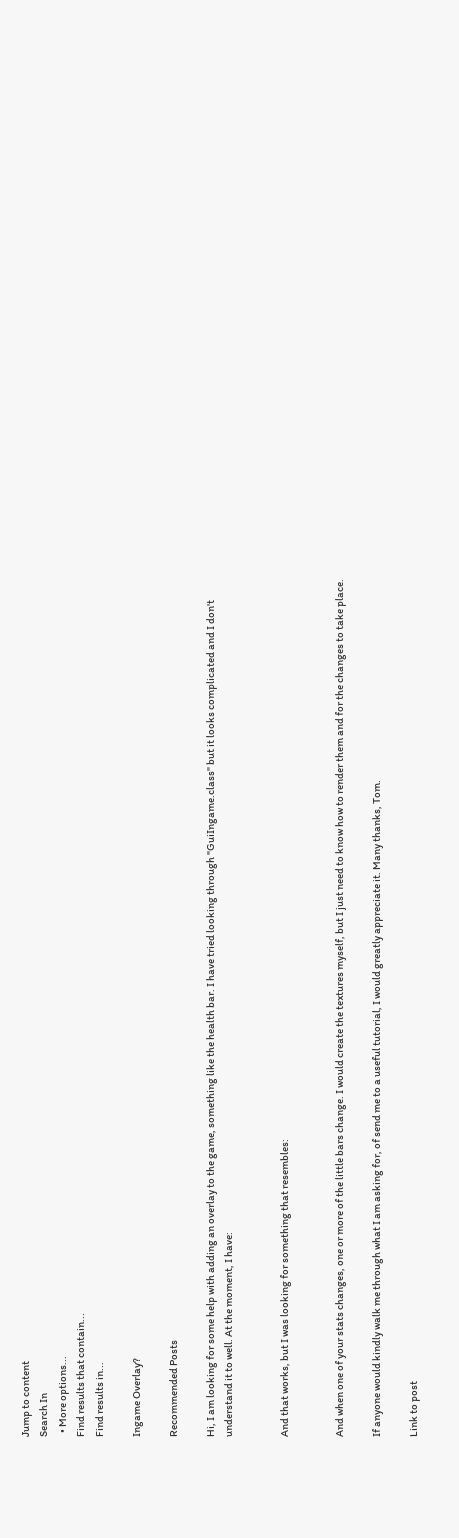Jump to content
Search In
  • More options...
Find results that contain...
Find results in...

Ingame Overlay?

Recommended Posts

Hi, I am looking for some help with adding an overlay to the game, something like the health bar. I have tried looking through "GuiIngame.class" but it looks complicated and I don't understand it to well. At the moment, I have:


And that works, but I was looking for something that resembles:


And when one of your stats changes, one or more of the little bars change. I would create the textures myself, but I just need to know how to render them and for the changes to take place.

If anyone would kindly walk me through what I am asking for, of send me to a useful tutorial, I would greatly appreciate it. Many thanks, Tom.

Link to post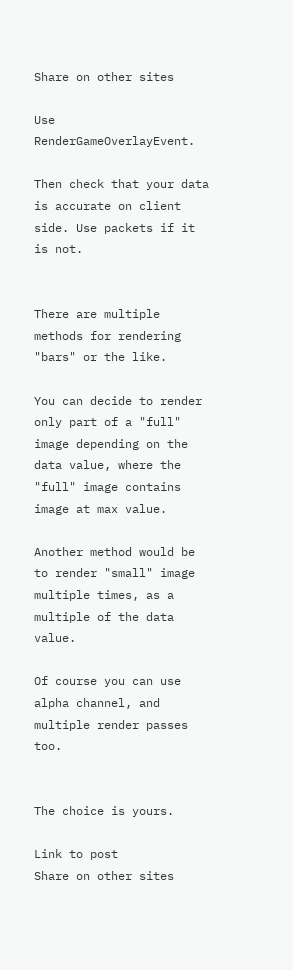Share on other sites

Use RenderGameOverlayEvent.

Then check that your data is accurate on client side. Use packets if it is not.


There are multiple methods for rendering "bars" or the like.

You can decide to render only part of a "full" image depending on the data value, where the "full" image contains image at max value.

Another method would be to render "small" image multiple times, as a multiple of the data value.

Of course you can use alpha channel, and multiple render passes too.


The choice is yours.

Link to post
Share on other sites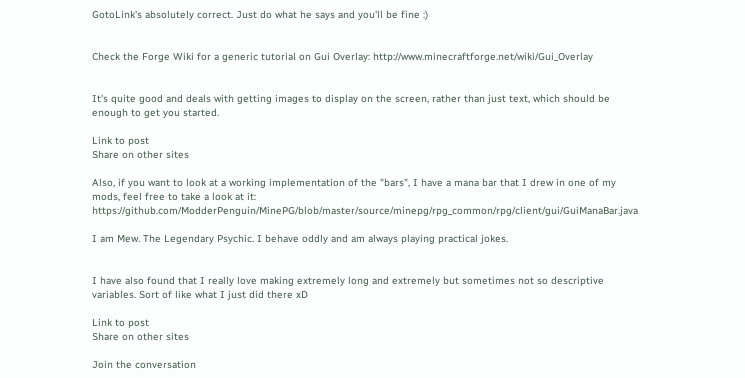GotoLink's absolutely correct. Just do what he says and you'll be fine :)


Check the Forge Wiki for a generic tutorial on Gui Overlay: http://www.minecraftforge.net/wiki/Gui_Overlay


It's quite good and deals with getting images to display on the screen, rather than just text, which should be enough to get you started.

Link to post
Share on other sites

Also, if you want to look at a working implementation of the "bars", I have a mana bar that I drew in one of my mods, feel free to take a look at it: https://github.com/ModderPenguin/MinePG/blob/master/source/minepg/rpg_common/rpg/client/gui/GuiManaBar.java

I am Mew. The Legendary Psychic. I behave oddly and am always playing practical jokes.


I have also found that I really love making extremely long and extremely but sometimes not so descriptive variables. Sort of like what I just did there xD

Link to post
Share on other sites

Join the conversation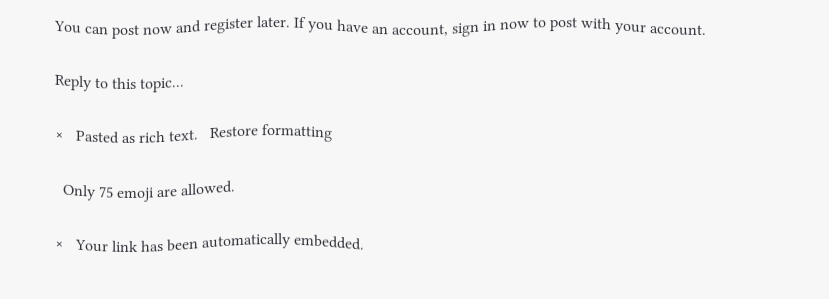You can post now and register later. If you have an account, sign in now to post with your account.

Reply to this topic...

×   Pasted as rich text.   Restore formatting

  Only 75 emoji are allowed.

×   Your link has been automatically embedded.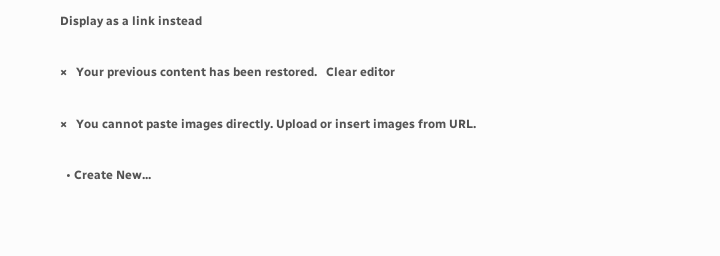Display as a link instead

×   Your previous content has been restored.   Clear editor

×   You cannot paste images directly. Upload or insert images from URL.

  • Create New...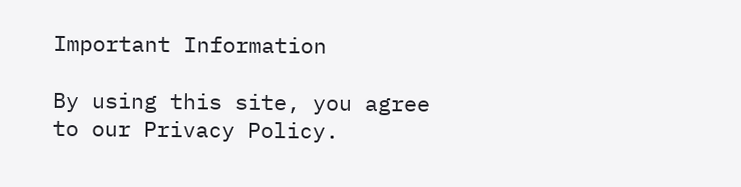Important Information

By using this site, you agree to our Privacy Policy.